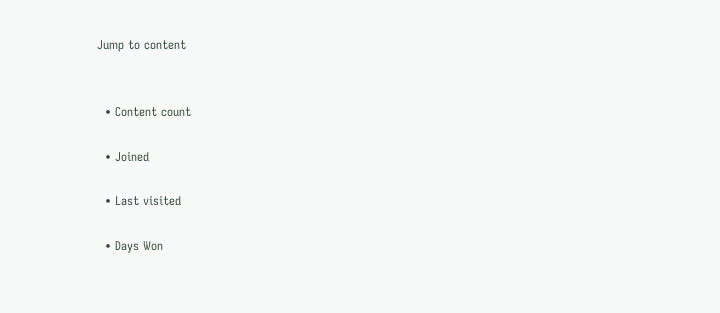Jump to content


  • Content count

  • Joined

  • Last visited

  • Days Won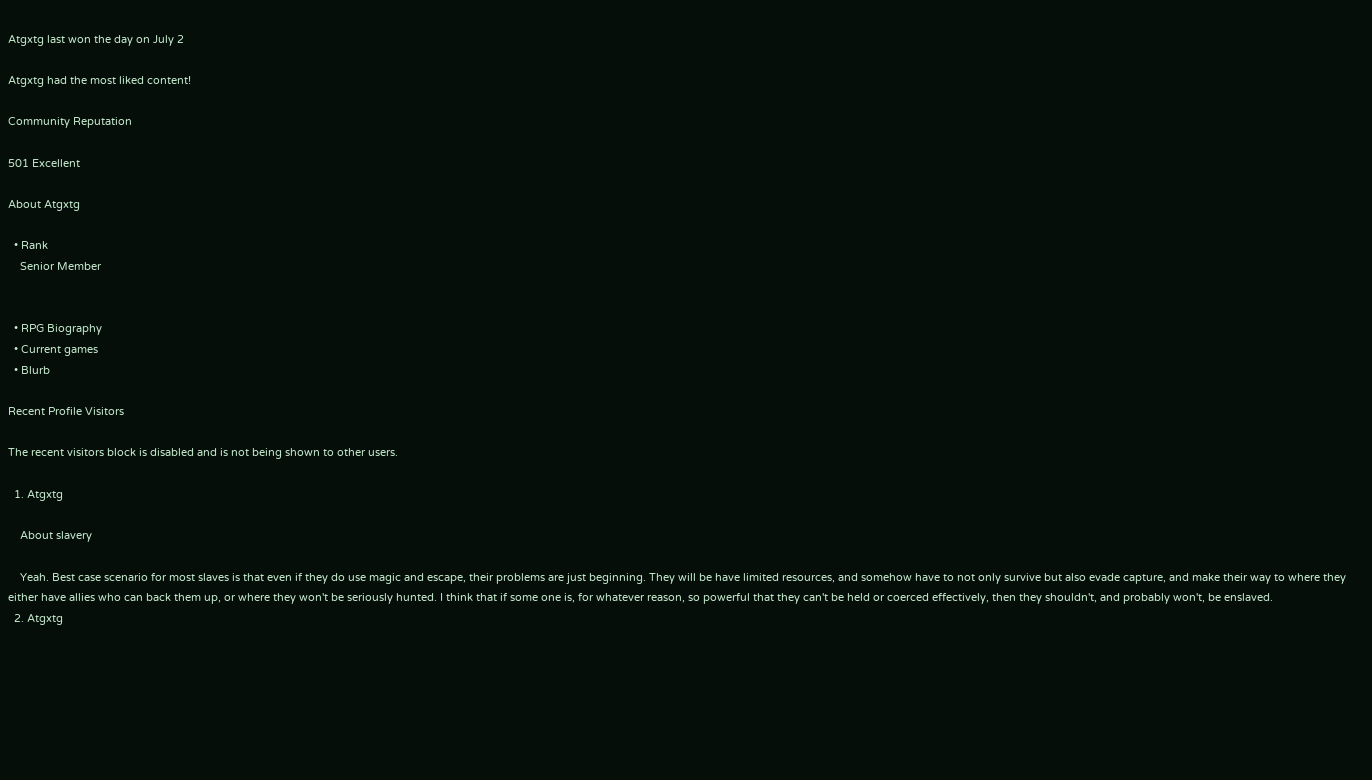Atgxtg last won the day on July 2

Atgxtg had the most liked content!

Community Reputation

501 Excellent

About Atgxtg

  • Rank
    Senior Member


  • RPG Biography
  • Current games
  • Blurb

Recent Profile Visitors

The recent visitors block is disabled and is not being shown to other users.

  1. Atgxtg

    About slavery

    Yeah. Best case scenario for most slaves is that even if they do use magic and escape, their problems are just beginning. They will be have limited resources, and somehow have to not only survive but also evade capture, and make their way to where they either have allies who can back them up, or where they won't be seriously hunted. I think that if some one is, for whatever reason, so powerful that they can't be held or coerced effectively, then they shouldn't, and probably won't, be enslaved.
  2. Atgxtg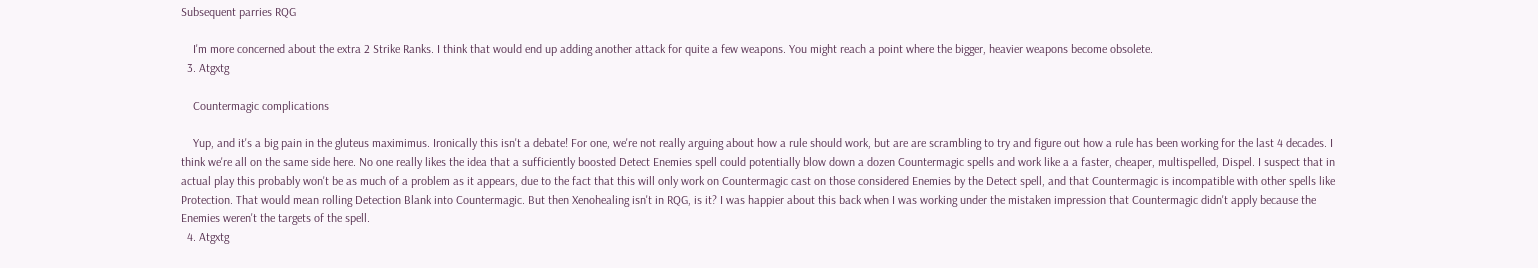Subsequent parries RQG

    I'm more concerned about the extra 2 Strike Ranks. I think that would end up adding another attack for quite a few weapons. You might reach a point where the bigger, heavier weapons become obsolete.
  3. Atgxtg

    Countermagic complications

    Yup, and it's a big pain in the gluteus maximimus. Ironically this isn't a debate! For one, we're not really arguing about how a rule should work, but are are scrambling to try and figure out how a rule has been working for the last 4 decades. I think we're all on the same side here. No one really likes the idea that a sufficiently boosted Detect Enemies spell could potentially blow down a dozen Countermagic spells and work like a a faster, cheaper, multispelled, Dispel. I suspect that in actual play this probably won't be as much of a problem as it appears, due to the fact that this will only work on Countermagic cast on those considered Enemies by the Detect spell, and that Countermagic is incompatible with other spells like Protection. That would mean rolling Detection Blank into Countermagic. But then Xenohealing isn't in RQG, is it? I was happier about this back when I was working under the mistaken impression that Countermagic didn't apply because the Enemies weren't the targets of the spell.
  4. Atgxtg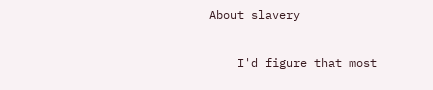About slavery

    I'd figure that most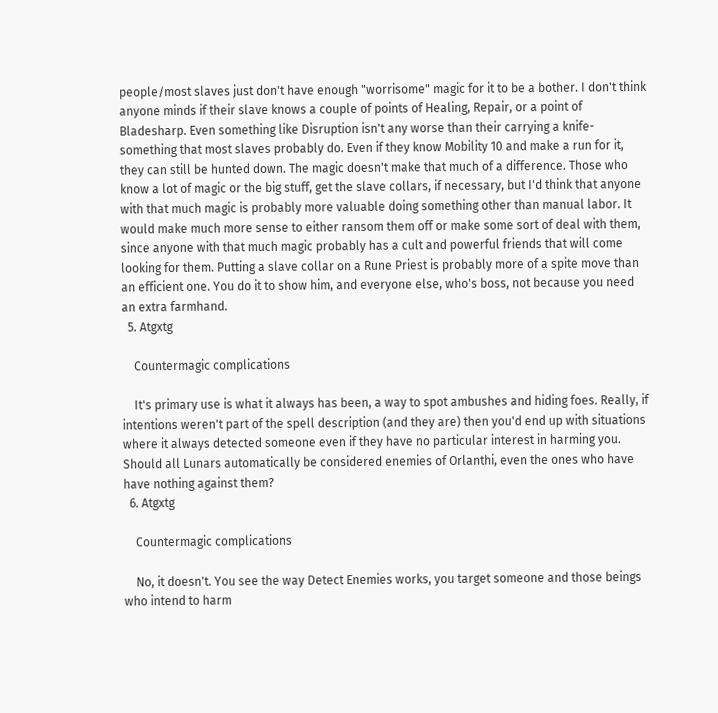people/most slaves just don't have enough "worrisome" magic for it to be a bother. I don't think anyone minds if their slave knows a couple of points of Healing, Repair, or a point of Bladesharp. Even something like Disruption isn't any worse than their carrying a knife-something that most slaves probably do. Even if they know Mobility 10 and make a run for it, they can still be hunted down. The magic doesn't make that much of a difference. Those who know a lot of magic or the big stuff, get the slave collars, if necessary, but I'd think that anyone with that much magic is probably more valuable doing something other than manual labor. It would make much more sense to either ransom them off or make some sort of deal with them, since anyone with that much magic probably has a cult and powerful friends that will come looking for them. Putting a slave collar on a Rune Priest is probably more of a spite move than an efficient one. You do it to show him, and everyone else, who's boss, not because you need an extra farmhand.
  5. Atgxtg

    Countermagic complications

    It's primary use is what it always has been, a way to spot ambushes and hiding foes. Really, if intentions weren't part of the spell description (and they are) then you'd end up with situations where it always detected someone even if they have no particular interest in harming you. Should all Lunars automatically be considered enemies of Orlanthi, even the ones who have have nothing against them?
  6. Atgxtg

    Countermagic complications

    No, it doesn't. You see the way Detect Enemies works, you target someone and those beings who intend to harm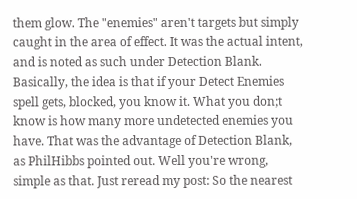them glow. The "enemies" aren't targets but simply caught in the area of effect. It was the actual intent, and is noted as such under Detection Blank. Basically, the idea is that if your Detect Enemies spell gets, blocked, you know it. What you don;t know is how many more undetected enemies you have. That was the advantage of Detection Blank, as PhilHibbs pointed out. Well you're wrong, simple as that. Just reread my post: So the nearest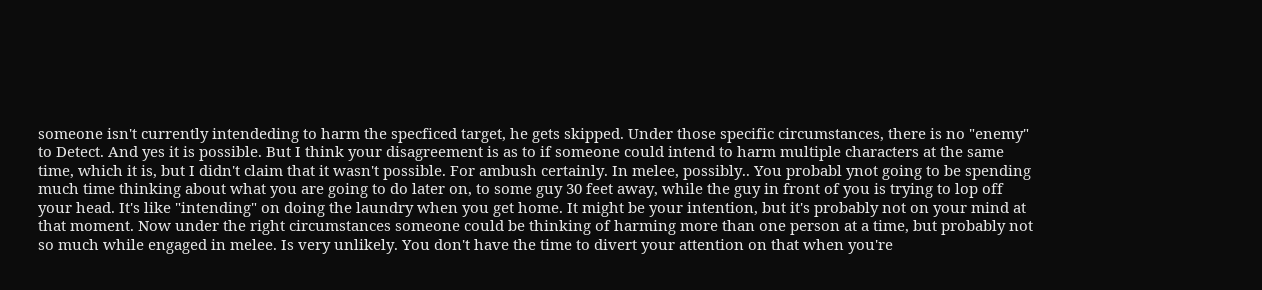someone isn't currently intendeding to harm the specficed target, he gets skipped. Under those specific circumstances, there is no "enemy" to Detect. And yes it is possible. But I think your disagreement is as to if someone could intend to harm multiple characters at the same time, which it is, but I didn't claim that it wasn't possible. For ambush certainly. In melee, possibly.. You probabl ynot going to be spending much time thinking about what you are going to do later on, to some guy 30 feet away, while the guy in front of you is trying to lop off your head. It's like "intending" on doing the laundry when you get home. It might be your intention, but it's probably not on your mind at that moment. Now under the right circumstances someone could be thinking of harming more than one person at a time, but probably not so much while engaged in melee. Is very unlikely. You don't have the time to divert your attention on that when you're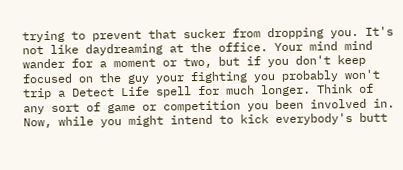trying to prevent that sucker from dropping you. It's not like daydreaming at the office. Your mind mind wander for a moment or two, but if you don't keep focused on the guy your fighting you probably won't trip a Detect Life spell for much longer. Think of any sort of game or competition you been involved in. Now, while you might intend to kick everybody's butt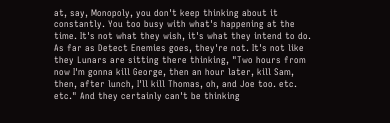at, say, Monopoly, you don't keep thinking about it constantly. You too busy with what's happening at the time. It's not what they wish, it's what they intend to do. As far as Detect Enemies goes, they're not. It's not like they Lunars are sitting there thinking, "Two hours from now I'm gonna kill George, then an hour later, kill Sam, then, after lunch, I'll kill Thomas, oh, and Joe too. etc. etc." And they certainly can't be thinking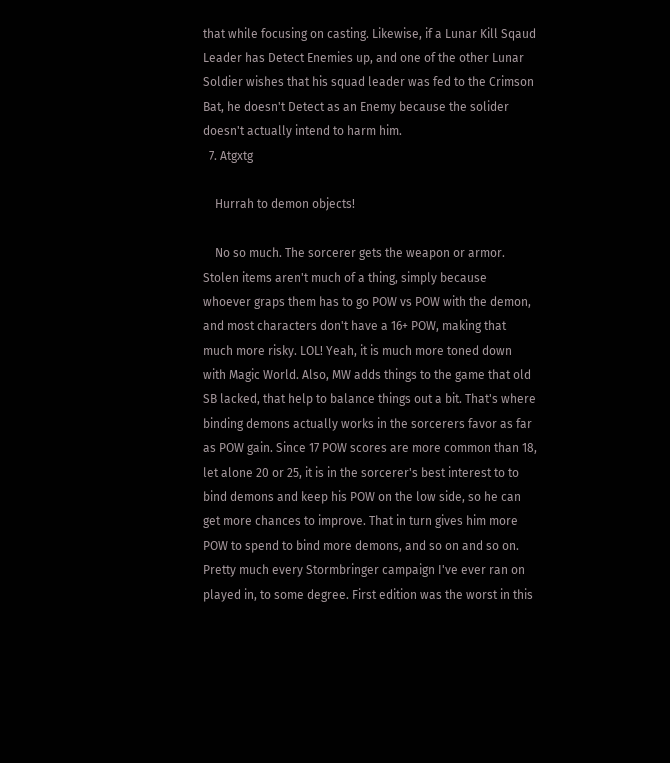that while focusing on casting. Likewise, if a Lunar Kill Sqaud Leader has Detect Enemies up, and one of the other Lunar Soldier wishes that his squad leader was fed to the Crimson Bat, he doesn't Detect as an Enemy because the solider doesn't actually intend to harm him.
  7. Atgxtg

    Hurrah to demon objects!

    No so much. The sorcerer gets the weapon or armor. Stolen items aren't much of a thing, simply because whoever graps them has to go POW vs POW with the demon, and most characters don't have a 16+ POW, making that much more risky. LOL! Yeah, it is much more toned down with Magic World. Also, MW adds things to the game that old SB lacked, that help to balance things out a bit. That's where binding demons actually works in the sorcerers favor as far as POW gain. Since 17 POW scores are more common than 18, let alone 20 or 25, it is in the sorcerer's best interest to to bind demons and keep his POW on the low side, so he can get more chances to improve. That in turn gives him more POW to spend to bind more demons, and so on and so on. Pretty much every Stormbringer campaign I've ever ran on played in, to some degree. First edition was the worst in this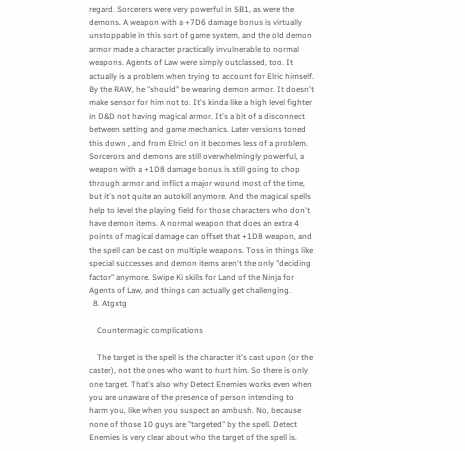regard. Sorcerers were very powerful in SB1, as were the demons. A weapon with a +7D6 damage bonus is virtually unstoppable in this sort of game system, and the old demon armor made a character practically invulnerable to normal weapons. Agents of Law were simply outclassed, too. It actually is a problem when trying to account for Elric himself. By the RAW, he "should" be wearing demon armor. It doesn't make sensor for him not to. It's kinda like a high level fighter in D&D not having magical armor. It's a bit of a disconnect between setting and game mechanics. Later versions toned this down , and from Elric! on it becomes less of a problem. Sorcerors and demons are still overwhelmingly powerful, a weapon with a +1D8 damage bonus is still going to chop through armor and inflict a major wound most of the time, but it's not quite an autokill anymore. And the magical spells help to level the playing field for those characters who don't have demon items. A normal weapon that does an extra 4 points of magical damage can offset that +1D8 weapon, and the spell can be cast on multiple weapons. Toss in things like special successes and demon items aren't the only "deciding factor" anymore. Swipe Ki skills for Land of the Ninja for Agents of Law, and things can actually get challenging.
  8. Atgxtg

    Countermagic complications

    The target is the spell is the character it's cast upon (or the caster), not the ones who want to hurt him. So there is only one target. That's also why Detect Enemies works even when you are unaware of the presence of person intending to harm you, like when you suspect an ambush. No, because none of those 10 guys are "targeted" by the spell. Detect Enemies is very clear about who the target of the spell is.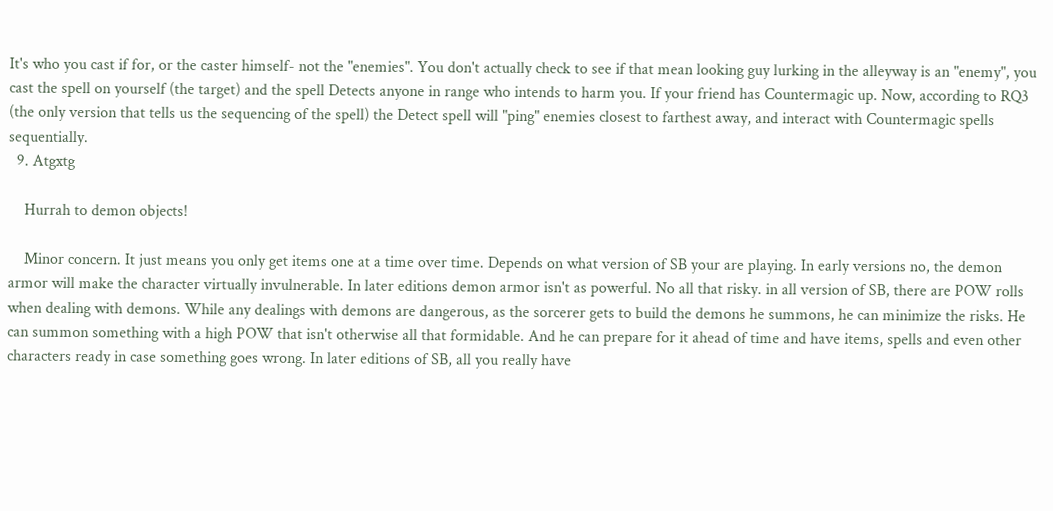It's who you cast if for, or the caster himself- not the "enemies". You don't actually check to see if that mean looking guy lurking in the alleyway is an "enemy", you cast the spell on yourself (the target) and the spell Detects anyone in range who intends to harm you. If your friend has Countermagic up. Now, according to RQ3 (the only version that tells us the sequencing of the spell) the Detect spell will "ping" enemies closest to farthest away, and interact with Countermagic spells sequentially.
  9. Atgxtg

    Hurrah to demon objects!

    Minor concern. It just means you only get items one at a time over time. Depends on what version of SB your are playing. In early versions no, the demon armor will make the character virtually invulnerable. In later editions demon armor isn't as powerful. No all that risky. in all version of SB, there are POW rolls when dealing with demons. While any dealings with demons are dangerous, as the sorcerer gets to build the demons he summons, he can minimize the risks. He can summon something with a high POW that isn't otherwise all that formidable. And he can prepare for it ahead of time and have items, spells and even other characters ready in case something goes wrong. In later editions of SB, all you really have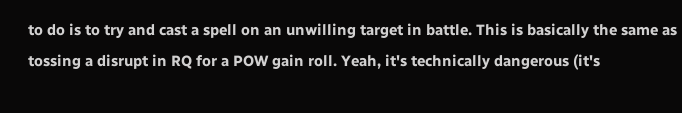to do is to try and cast a spell on an unwilling target in battle. This is basically the same as tossing a disrupt in RQ for a POW gain roll. Yeah, it's technically dangerous (it's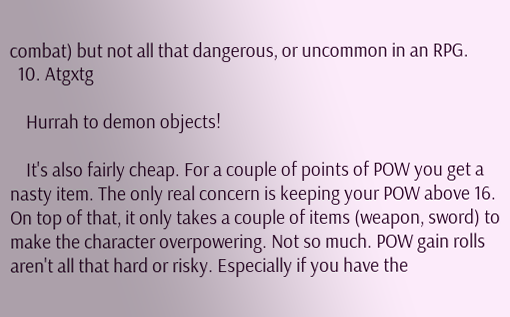combat) but not all that dangerous, or uncommon in an RPG.
  10. Atgxtg

    Hurrah to demon objects!

    It's also fairly cheap. For a couple of points of POW you get a nasty item. The only real concern is keeping your POW above 16. On top of that, it only takes a couple of items (weapon, sword) to make the character overpowering. Not so much. POW gain rolls aren't all that hard or risky. Especially if you have the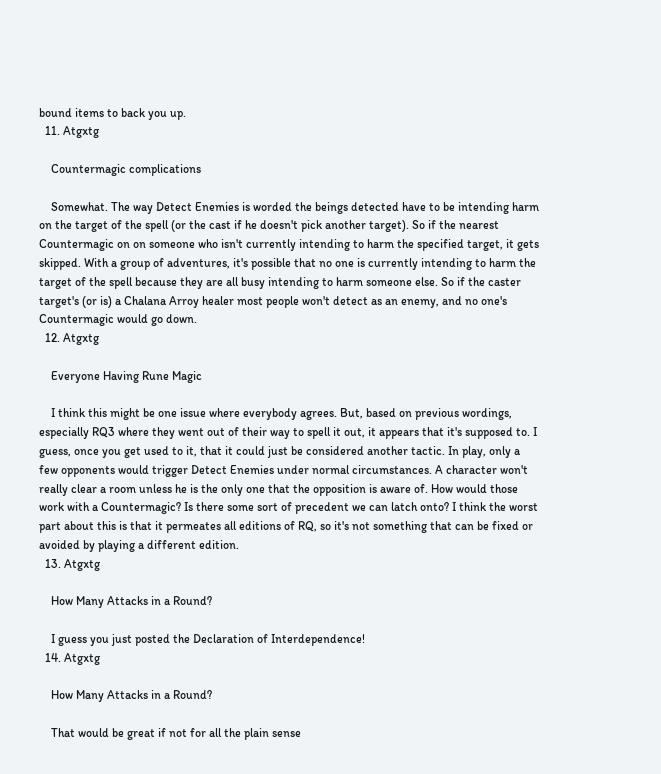bound items to back you up.
  11. Atgxtg

    Countermagic complications

    Somewhat. The way Detect Enemies is worded the beings detected have to be intending harm on the target of the spell (or the cast if he doesn't pick another target). So if the nearest Countermagic on on someone who isn't currently intending to harm the specified target, it gets skipped. With a group of adventures, it's possible that no one is currently intending to harm the target of the spell because they are all busy intending to harm someone else. So if the caster target's (or is) a Chalana Arroy healer most people won't detect as an enemy, and no one's Countermagic would go down.
  12. Atgxtg

    Everyone Having Rune Magic

    I think this might be one issue where everybody agrees. But, based on previous wordings, especially RQ3 where they went out of their way to spell it out, it appears that it's supposed to. I guess, once you get used to it, that it could just be considered another tactic. In play, only a few opponents would trigger Detect Enemies under normal circumstances. A character won't really clear a room unless he is the only one that the opposition is aware of. How would those work with a Countermagic? Is there some sort of precedent we can latch onto? I think the worst part about this is that it permeates all editions of RQ, so it's not something that can be fixed or avoided by playing a different edition.
  13. Atgxtg

    How Many Attacks in a Round?

    I guess you just posted the Declaration of Interdependence!
  14. Atgxtg

    How Many Attacks in a Round?

    That would be great if not for all the plain sense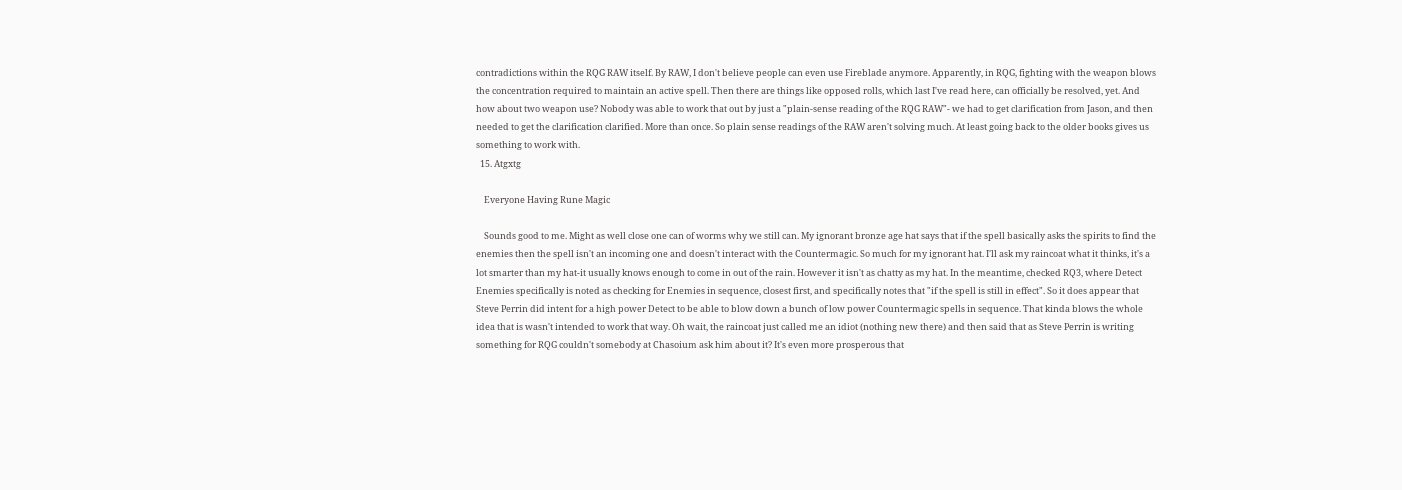contradictions within the RQG RAW itself. By RAW, I don't believe people can even use Fireblade anymore. Apparently, in RQG, fighting with the weapon blows the concentration required to maintain an active spell. Then there are things like opposed rolls, which last I've read here, can officially be resolved, yet. And how about two weapon use? Nobody was able to work that out by just a "plain-sense reading of the RQG RAW"- we had to get clarification from Jason, and then needed to get the clarification clarified. More than once. So plain sense readings of the RAW aren't solving much. At least going back to the older books gives us something to work with.
  15. Atgxtg

    Everyone Having Rune Magic

    Sounds good to me. Might as well close one can of worms why we still can. My ignorant bronze age hat says that if the spell basically asks the spirits to find the enemies then the spell isn't an incoming one and doesn't interact with the Countermagic. So much for my ignorant hat. I'll ask my raincoat what it thinks, it's a lot smarter than my hat-it usually knows enough to come in out of the rain. However it isn't as chatty as my hat. In the meantime, checked RQ3, where Detect Enemies specifically is noted as checking for Enemies in sequence, closest first, and specifically notes that "if the spell is still in effect". So it does appear that Steve Perrin did intent for a high power Detect to be able to blow down a bunch of low power Countermagic spells in sequence. That kinda blows the whole idea that is wasn't intended to work that way. Oh wait, the raincoat just called me an idiot (nothing new there) and then said that as Steve Perrin is writing something for RQG couldn't somebody at Chasoium ask him about it? It's even more prosperous that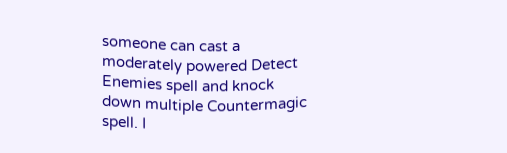someone can cast a moderately powered Detect Enemies spell and knock down multiple Countermagic spell. I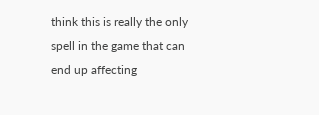think this is really the only spell in the game that can end up affecting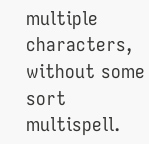multiple characters, without some sort multispell.